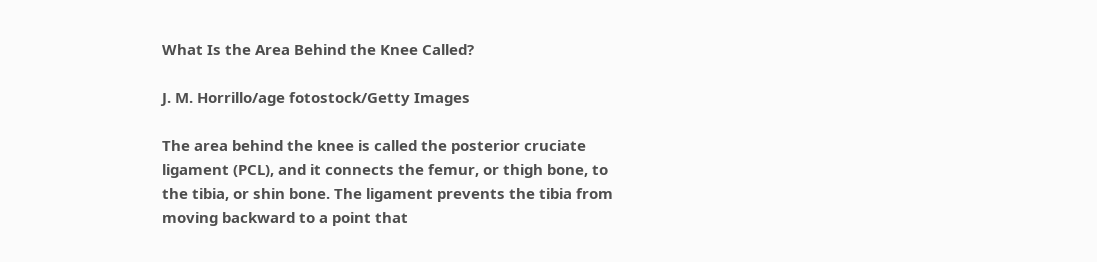What Is the Area Behind the Knee Called?

J. M. Horrillo/age fotostock/Getty Images

The area behind the knee is called the posterior cruciate ligament (PCL), and it connects the femur, or thigh bone, to the tibia, or shin bone. The ligament prevents the tibia from moving backward to a point that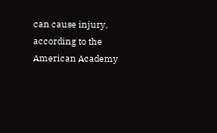can cause injury, according to the American Academy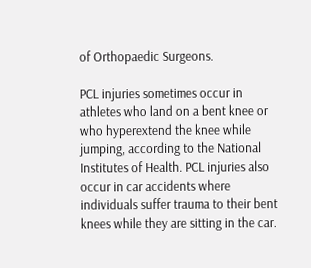of Orthopaedic Surgeons.

PCL injuries sometimes occur in athletes who land on a bent knee or who hyperextend the knee while jumping, according to the National Institutes of Health. PCL injuries also occur in car accidents where individuals suffer trauma to their bent knees while they are sitting in the car.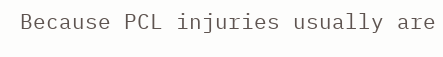Because PCL injuries usually are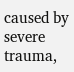caused by severe trauma,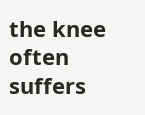the knee often suffers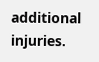additional injuries.